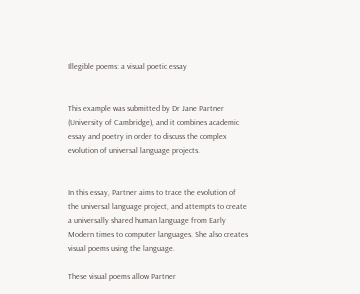Illegible poems: a visual poetic essay


This example was submitted by Dr Jane Partner (University of Cambridge), and it combines academic essay and poetry in order to discuss the complex evolution of universal language projects.


In this essay, Partner aims to trace the evolution of the universal language project, and attempts to create a universally shared human language from Early Modern times to computer languages. She also creates visual poems using the language.

These visual poems allow Partner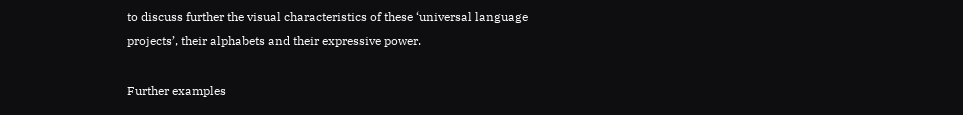to discuss further the visual characteristics of these ‘universal language projects’, their alphabets and their expressive power.

Further examples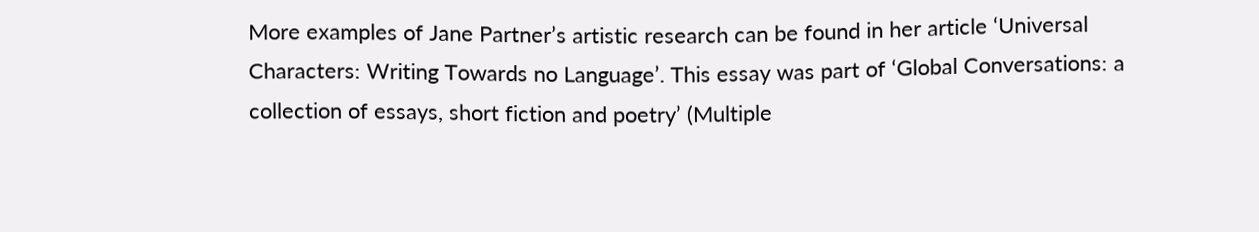More examples of Jane Partner’s artistic research can be found in her article ‘Universal Characters: Writing Towards no Language’. This essay was part of ‘Global Conversations: a collection of essays, short fiction and poetry’ (Multiple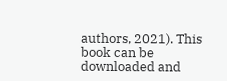authors, 2021). This book can be downloaded and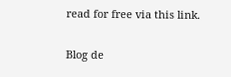read for free via this link.

Blog de